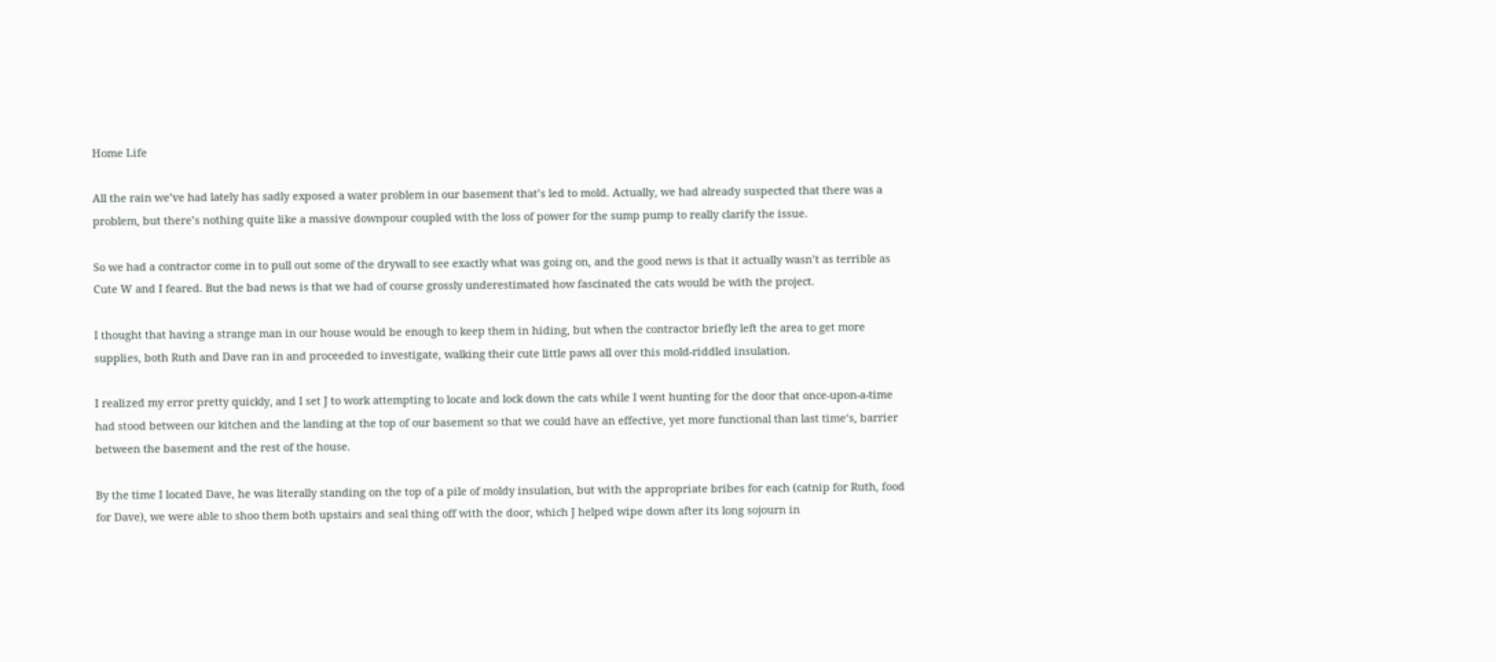Home Life

All the rain we’ve had lately has sadly exposed a water problem in our basement that’s led to mold. Actually, we had already suspected that there was a problem, but there’s nothing quite like a massive downpour coupled with the loss of power for the sump pump to really clarify the issue.

So we had a contractor come in to pull out some of the drywall to see exactly what was going on, and the good news is that it actually wasn’t as terrible as Cute W and I feared. But the bad news is that we had of course grossly underestimated how fascinated the cats would be with the project.

I thought that having a strange man in our house would be enough to keep them in hiding, but when the contractor briefly left the area to get more supplies, both Ruth and Dave ran in and proceeded to investigate, walking their cute little paws all over this mold-riddled insulation.

I realized my error pretty quickly, and I set J to work attempting to locate and lock down the cats while I went hunting for the door that once-upon-a-time had stood between our kitchen and the landing at the top of our basement so that we could have an effective, yet more functional than last time‘s, barrier between the basement and the rest of the house.

By the time I located Dave, he was literally standing on the top of a pile of moldy insulation, but with the appropriate bribes for each (catnip for Ruth, food for Dave), we were able to shoo them both upstairs and seal thing off with the door, which J helped wipe down after its long sojourn in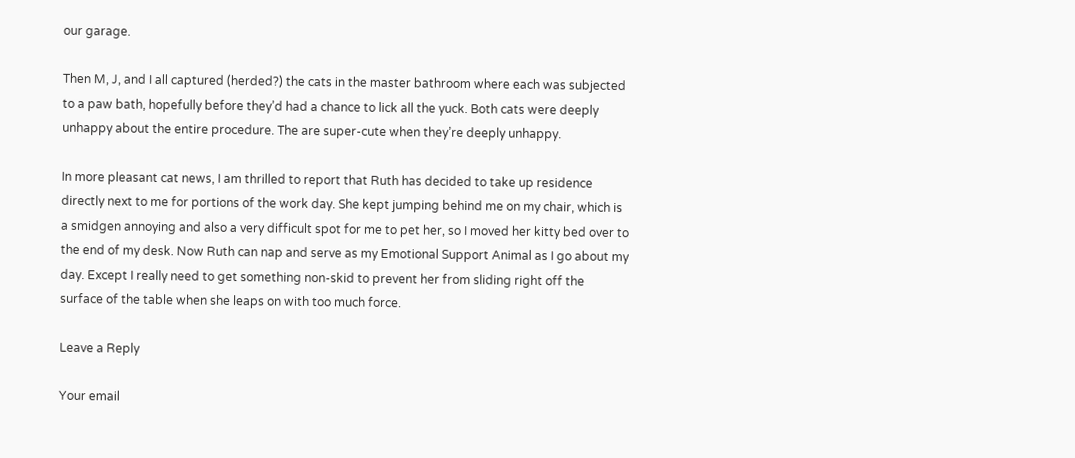our garage.

Then M, J, and I all captured (herded?) the cats in the master bathroom where each was subjected to a paw bath, hopefully before they’d had a chance to lick all the yuck. Both cats were deeply unhappy about the entire procedure. The are super-cute when they’re deeply unhappy.

In more pleasant cat news, I am thrilled to report that Ruth has decided to take up residence directly next to me for portions of the work day. She kept jumping behind me on my chair, which is a smidgen annoying and also a very difficult spot for me to pet her, so I moved her kitty bed over to the end of my desk. Now Ruth can nap and serve as my Emotional Support Animal as I go about my day. Except I really need to get something non-skid to prevent her from sliding right off the surface of the table when she leaps on with too much force.

Leave a Reply

Your email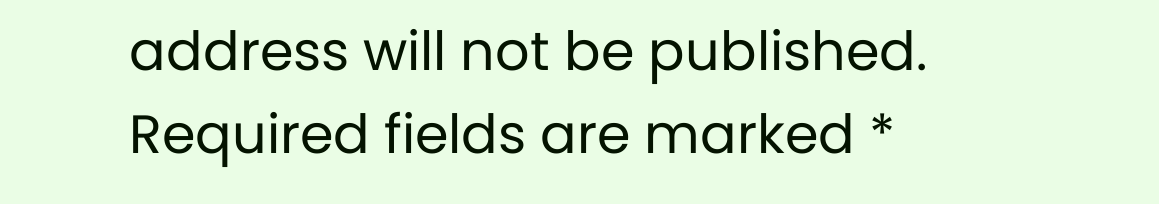address will not be published. Required fields are marked *